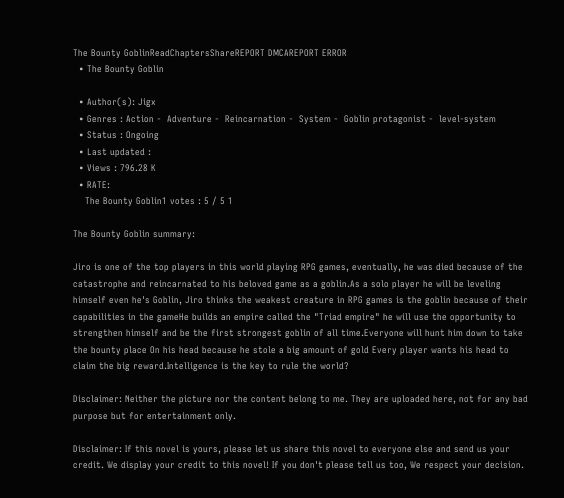The Bounty GoblinReadChaptersShareREPORT DMCAREPORT ERROR
  • The Bounty Goblin

  • Author(s): Jigx
  • Genres : Action -  Adventure -  Reincarnation -  System -  Goblin protagonist -  level-system
  • Status : Ongoing
  • Last updated :
  • Views : 796.28 K
  • RATE:
    The Bounty Goblin1 votes : 5 / 5 1

The Bounty Goblin summary:

Jiro is one of the top players in this world playing RPG games, eventually, he was died because of the catastrophe and reincarnated to his beloved game as a goblin.As a solo player he will be leveling himself even he's Goblin, Jiro thinks the weakest creature in RPG games is the goblin because of their capabilities in the gameHe builds an empire called the "Triad empire" he will use the opportunity to strengthen himself and be the first strongest goblin of all time.Everyone will hunt him down to take the bounty place On his head because he stole a big amount of gold Every player wants his head to claim the big reward.Intelligence is the key to rule the world?

Disclaimer: Neither the picture nor the content belong to me. They are uploaded here, not for any bad purpose but for entertainment only.

Disclaimer: If this novel is yours, please let us share this novel to everyone else and send us your credit. We display your credit to this novel! If you don't please tell us too, We respect your decision.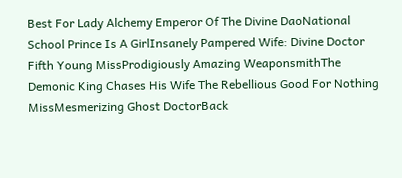Best For Lady Alchemy Emperor Of The Divine DaoNational School Prince Is A GirlInsanely Pampered Wife: Divine Doctor Fifth Young MissProdigiously Amazing WeaponsmithThe Demonic King Chases His Wife The Rebellious Good For Nothing MissMesmerizing Ghost DoctorBack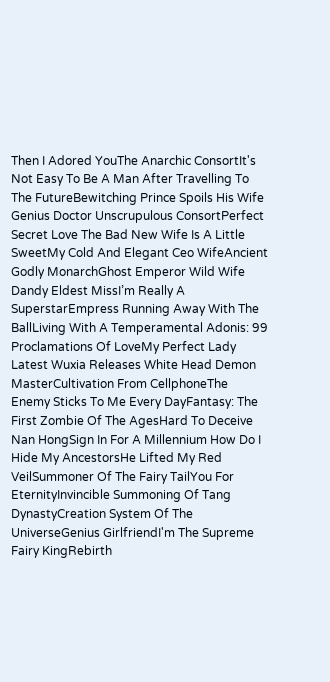Then I Adored YouThe Anarchic ConsortIt's Not Easy To Be A Man After Travelling To The FutureBewitching Prince Spoils His Wife Genius Doctor Unscrupulous ConsortPerfect Secret Love The Bad New Wife Is A Little SweetMy Cold And Elegant Ceo WifeAncient Godly MonarchGhost Emperor Wild Wife Dandy Eldest MissI’m Really A SuperstarEmpress Running Away With The BallLiving With A Temperamental Adonis: 99 Proclamations Of LoveMy Perfect Lady
Latest Wuxia Releases White Head Demon MasterCultivation From CellphoneThe Enemy Sticks To Me Every DayFantasy: The First Zombie Of The AgesHard To Deceive Nan HongSign In For A Millennium How Do I Hide My AncestorsHe Lifted My Red VeilSummoner Of The Fairy TailYou For EternityInvincible Summoning Of Tang DynastyCreation System Of The UniverseGenius GirlfriendI'm The Supreme Fairy KingRebirth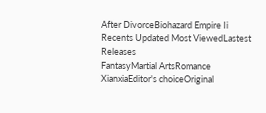After DivorceBiohazard Empire Ii
Recents Updated Most ViewedLastest Releases
FantasyMartial ArtsRomance
XianxiaEditor's choiceOriginal